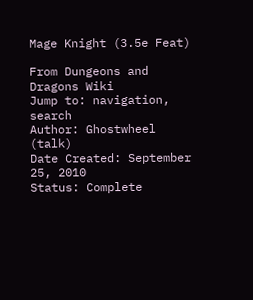Mage Knight (3.5e Feat)

From Dungeons and Dragons Wiki
Jump to: navigation, search
Author: Ghostwheel (talk)
Date Created: September 25, 2010
Status: Complete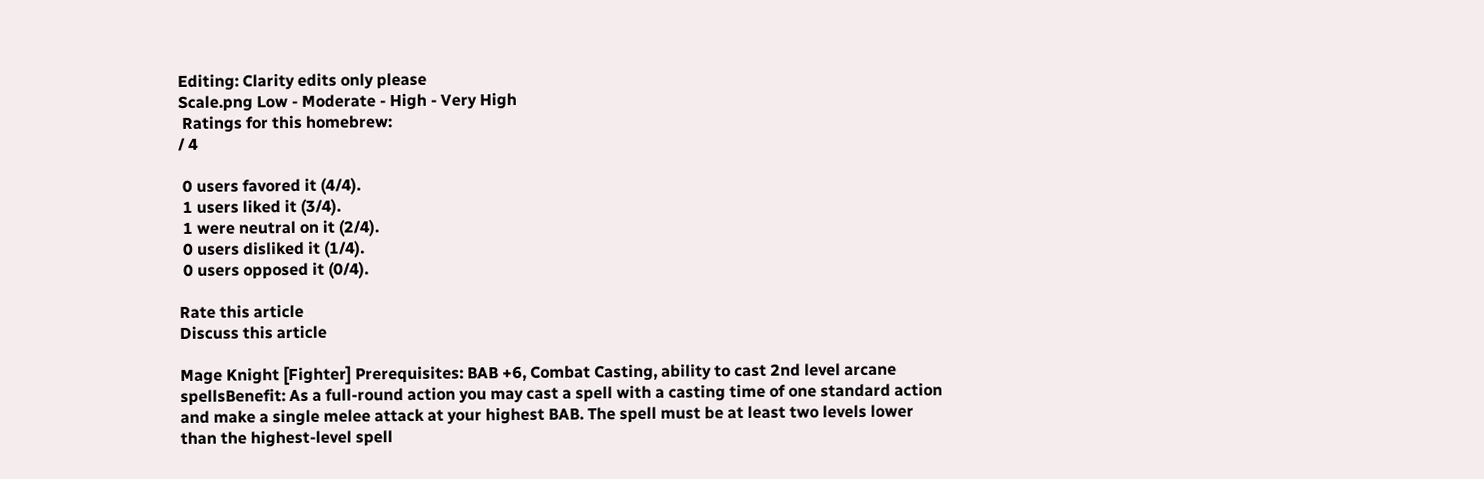Editing: Clarity edits only please
Scale.png Low - Moderate - High - Very High
 Ratings for this homebrew:
/ 4

 0 users favored it (4/4).
 1 users liked it (3/4).
 1 were neutral on it (2/4).
 0 users disliked it (1/4).
 0 users opposed it (0/4).

Rate this article
Discuss this article

Mage Knight [Fighter] Prerequisites: BAB +6, Combat Casting, ability to cast 2nd level arcane spellsBenefit: As a full-round action you may cast a spell with a casting time of one standard action and make a single melee attack at your highest BAB. The spell must be at least two levels lower than the highest-level spell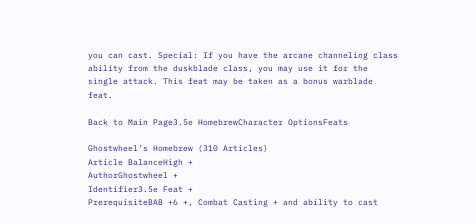you can cast. Special: If you have the arcane channeling class ability from the duskblade class, you may use it for the single attack. This feat may be taken as a bonus warblade feat.

Back to Main Page3.5e HomebrewCharacter OptionsFeats

Ghostwheel's Homebrew (310 Articles)
Article BalanceHigh +
AuthorGhostwheel +
Identifier3.5e Feat +
PrerequisiteBAB +6 +, Combat Casting + and ability to cast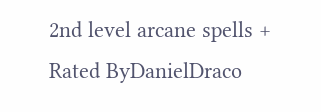2nd level arcane spells +
Rated ByDanielDraco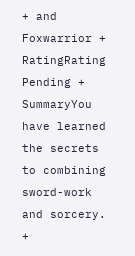+ and Foxwarrior +
RatingRating Pending +
SummaryYou have learned the secrets to combining sword-work and sorcery. +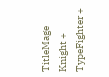TitleMage Knight +
TypeFighter +